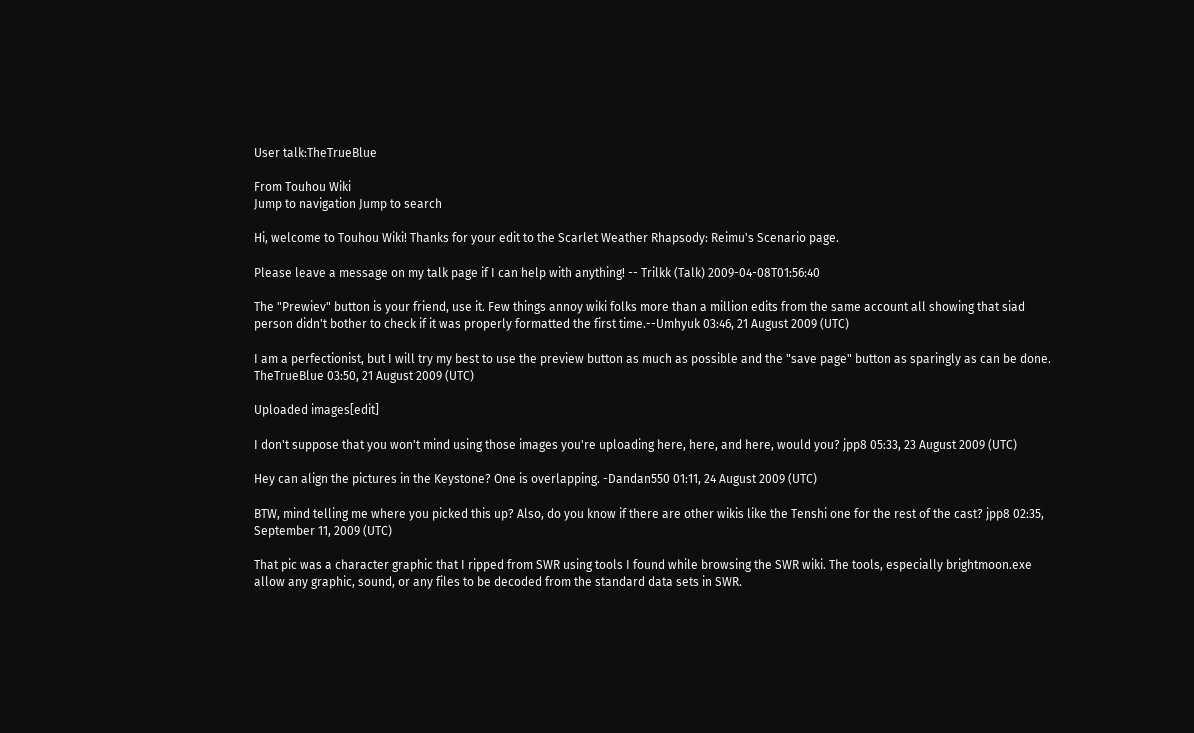User talk:TheTrueBlue

From Touhou Wiki
Jump to navigation Jump to search

Hi, welcome to Touhou Wiki! Thanks for your edit to the Scarlet Weather Rhapsody: Reimu's Scenario page.

Please leave a message on my talk page if I can help with anything! -- Trilkk (Talk) 2009-04-08T01:56:40

The "Prewiev" button is your friend, use it. Few things annoy wiki folks more than a million edits from the same account all showing that siad person didn't bother to check if it was properly formatted the first time.--Umhyuk 03:46, 21 August 2009 (UTC)

I am a perfectionist, but I will try my best to use the preview button as much as possible and the "save page" button as sparingly as can be done. TheTrueBlue 03:50, 21 August 2009 (UTC)

Uploaded images[edit]

I don't suppose that you won't mind using those images you're uploading here, here, and here, would you? jpp8 05:33, 23 August 2009 (UTC)

Hey can align the pictures in the Keystone? One is overlapping. -Dandan550 01:11, 24 August 2009 (UTC)

BTW, mind telling me where you picked this up? Also, do you know if there are other wikis like the Tenshi one for the rest of the cast? jpp8 02:35, September 11, 2009 (UTC)

That pic was a character graphic that I ripped from SWR using tools I found while browsing the SWR wiki. The tools, especially brightmoon.exe allow any graphic, sound, or any files to be decoded from the standard data sets in SWR.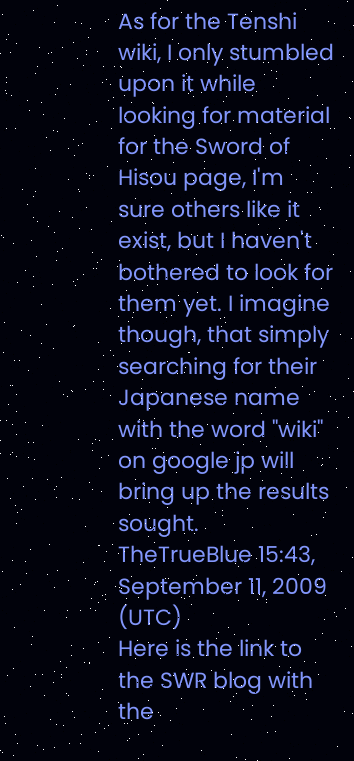As for the Tenshi wiki, I only stumbled upon it while looking for material for the Sword of Hisou page, I'm sure others like it exist, but I haven't bothered to look for them yet. I imagine though, that simply searching for their Japanese name with the word "wiki" on google jp will bring up the results sought. TheTrueBlue 15:43, September 11, 2009 (UTC)
Here is the link to the SWR blog with the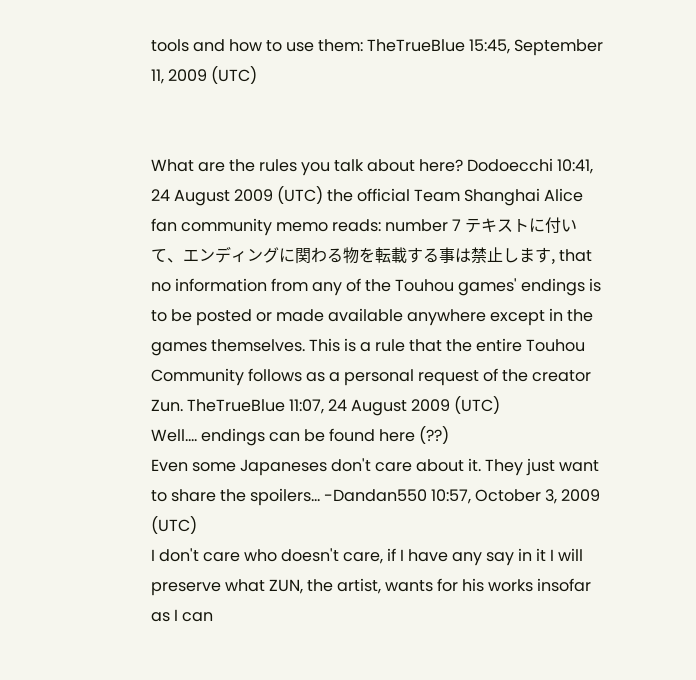tools and how to use them: TheTrueBlue 15:45, September 11, 2009 (UTC)


What are the rules you talk about here? Dodoecchi 10:41, 24 August 2009 (UTC) the official Team Shanghai Alice fan community memo reads: number 7 テキストに付いて、エンディングに関わる物を転載する事は禁止します, that no information from any of the Touhou games' endings is to be posted or made available anywhere except in the games themselves. This is a rule that the entire Touhou Community follows as a personal request of the creator Zun. TheTrueBlue 11:07, 24 August 2009 (UTC)
Well.... endings can be found here (??)
Even some Japaneses don't care about it. They just want to share the spoilers... -Dandan550 10:57, October 3, 2009 (UTC)
I don't care who doesn't care, if I have any say in it I will preserve what ZUN, the artist, wants for his works insofar as I can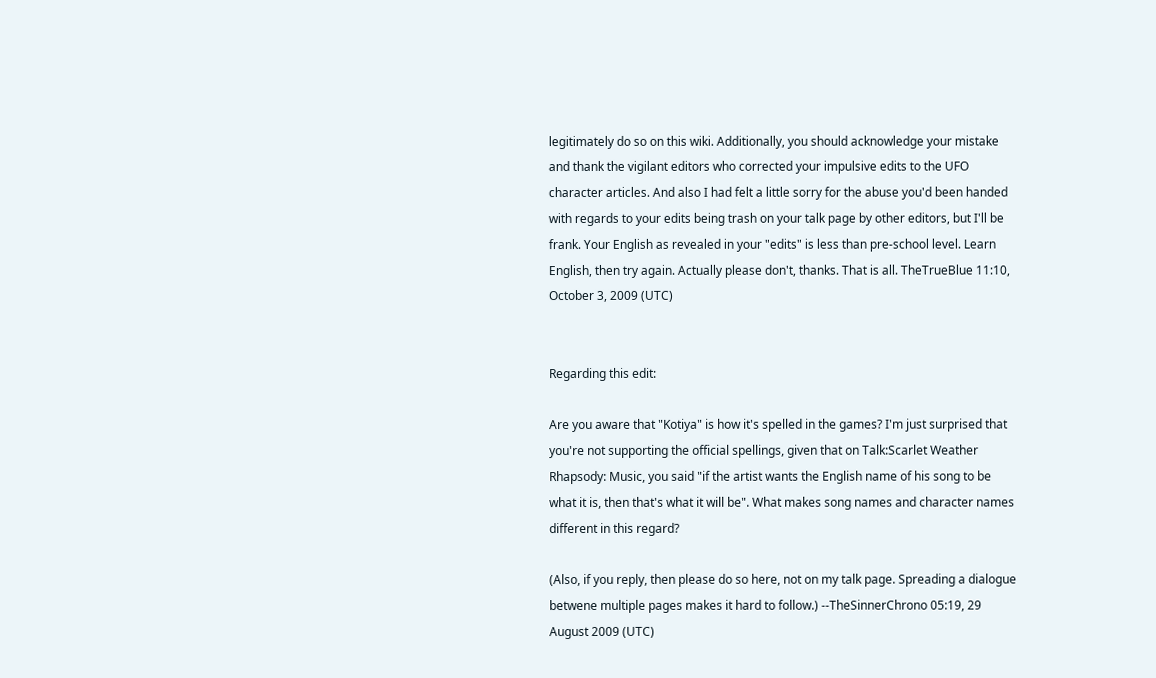legitimately do so on this wiki. Additionally, you should acknowledge your mistake and thank the vigilant editors who corrected your impulsive edits to the UFO character articles. And also I had felt a little sorry for the abuse you'd been handed with regards to your edits being trash on your talk page by other editors, but I'll be frank. Your English as revealed in your "edits" is less than pre-school level. Learn English, then try again. Actually please don't, thanks. That is all. TheTrueBlue 11:10, October 3, 2009 (UTC)


Regarding this edit:

Are you aware that "Kotiya" is how it's spelled in the games? I'm just surprised that you're not supporting the official spellings, given that on Talk:Scarlet Weather Rhapsody: Music, you said "if the artist wants the English name of his song to be what it is, then that's what it will be". What makes song names and character names different in this regard?

(Also, if you reply, then please do so here, not on my talk page. Spreading a dialogue betwene multiple pages makes it hard to follow.) --TheSinnerChrono 05:19, 29 August 2009 (UTC)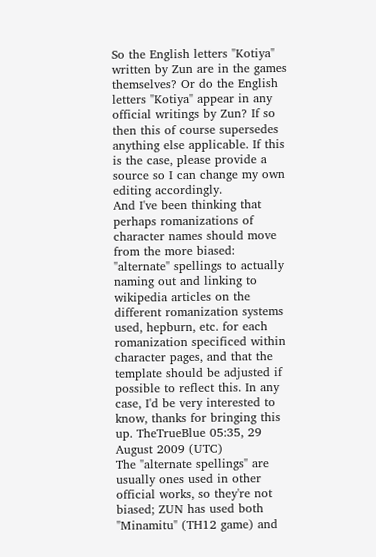So the English letters "Kotiya" written by Zun are in the games themselves? Or do the English letters "Kotiya" appear in any official writings by Zun? If so then this of course supersedes anything else applicable. If this is the case, please provide a source so I can change my own editing accordingly.
And I've been thinking that perhaps romanizations of character names should move from the more biased: "alternate" spellings to actually naming out and linking to wikipedia articles on the different romanization systems used, hepburn, etc. for each romanization specificed within character pages, and that the template should be adjusted if possible to reflect this. In any case, I'd be very interested to know, thanks for bringing this up. TheTrueBlue 05:35, 29 August 2009 (UTC)
The "alternate spellings" are usually ones used in other official works, so they're not biased; ZUN has used both "Minamitu" (TH12 game) and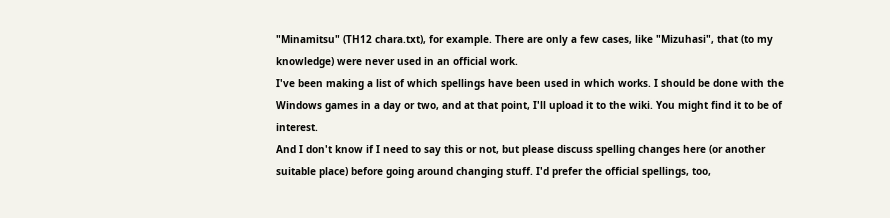"Minamitsu" (TH12 chara.txt), for example. There are only a few cases, like "Mizuhasi", that (to my knowledge) were never used in an official work.
I've been making a list of which spellings have been used in which works. I should be done with the Windows games in a day or two, and at that point, I'll upload it to the wiki. You might find it to be of interest.
And I don't know if I need to say this or not, but please discuss spelling changes here (or another suitable place) before going around changing stuff. I'd prefer the official spellings, too,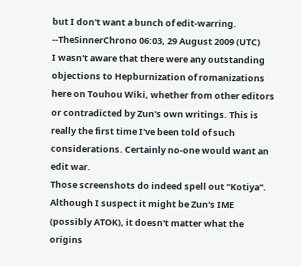but I don't want a bunch of edit-warring. --TheSinnerChrono 06:03, 29 August 2009 (UTC)
I wasn't aware that there were any outstanding objections to Hepburnization of romanizations here on Touhou Wiki, whether from other editors or contradicted by Zun's own writings. This is really the first time I've been told of such considerations. Certainly no-one would want an edit war.
Those screenshots do indeed spell out "Kotiya". Although I suspect it might be Zun's IME (possibly ATOK), it doesn't matter what the origins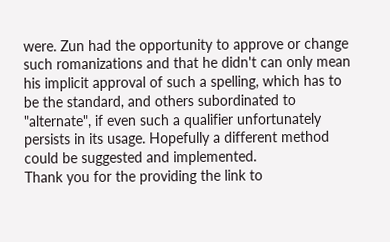were. Zun had the opportunity to approve or change such romanizations and that he didn't can only mean his implicit approval of such a spelling, which has to be the standard, and others subordinated to "alternate", if even such a qualifier unfortunately persists in its usage. Hopefully a different method could be suggested and implemented.
Thank you for the providing the link to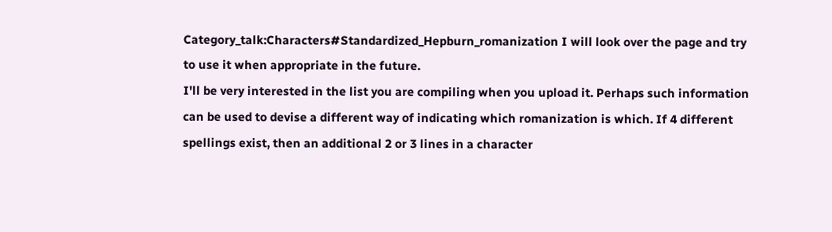Category_talk:Characters#Standardized_Hepburn_romanization I will look over the page and try to use it when appropriate in the future.
I'll be very interested in the list you are compiling when you upload it. Perhaps such information can be used to devise a different way of indicating which romanization is which. If 4 different spellings exist, then an additional 2 or 3 lines in a character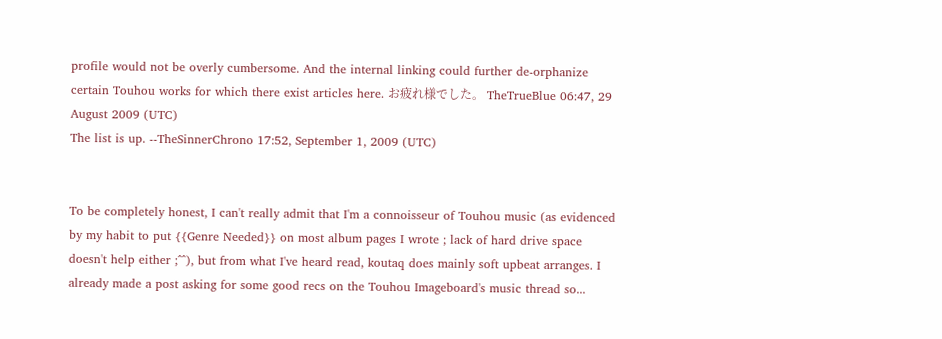profile would not be overly cumbersome. And the internal linking could further de-orphanize certain Touhou works for which there exist articles here. お疲れ様でした。 TheTrueBlue 06:47, 29 August 2009 (UTC)
The list is up. --TheSinnerChrono 17:52, September 1, 2009 (UTC)


To be completely honest, I can't really admit that I'm a connoisseur of Touhou music (as evidenced by my habit to put {{Genre Needed}} on most album pages I wrote ; lack of hard drive space doesn't help either ;^^), but from what I've heard read, koutaq does mainly soft upbeat arranges. I already made a post asking for some good recs on the Touhou Imageboard's music thread so...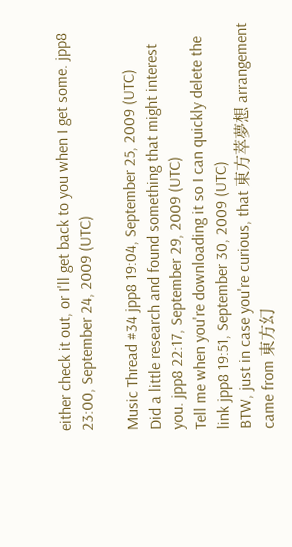either check it out, or I'll get back to you when I get some. jpp8 23:00, September 24, 2009 (UTC)

Music Thread #34 jpp8 19:04, September 25, 2009 (UTC)
Did a little research and found something that might interest you. jpp8 22:17, September 29, 2009 (UTC)
Tell me when you're downloading it so I can quickly delete the link jpp8 19:51, September 30, 2009 (UTC)
BTW, just in case you're curious, that 東方萃夢想 arrangement came from 東方幻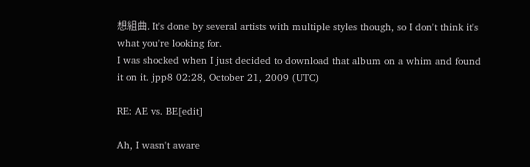想組曲. It's done by several artists with multiple styles though, so I don't think it's what you're looking for.
I was shocked when I just decided to download that album on a whim and found it on it. jpp8 02:28, October 21, 2009 (UTC)

RE: AE vs. BE[edit]

Ah, I wasn't aware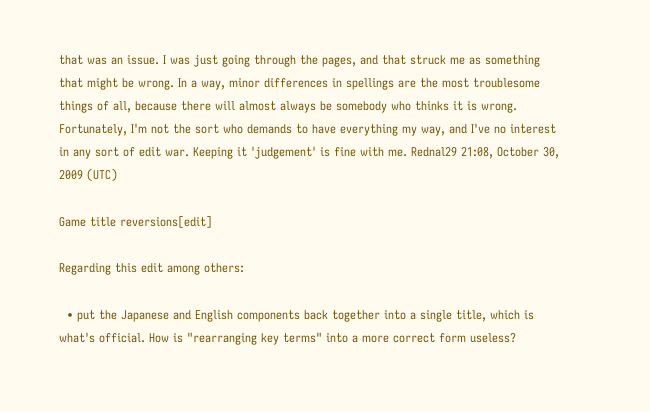that was an issue. I was just going through the pages, and that struck me as something that might be wrong. In a way, minor differences in spellings are the most troublesome things of all, because there will almost always be somebody who thinks it is wrong. Fortunately, I'm not the sort who demands to have everything my way, and I've no interest in any sort of edit war. Keeping it 'judgement' is fine with me. Rednal29 21:08, October 30, 2009 (UTC)

Game title reversions[edit]

Regarding this edit among others:

  • put the Japanese and English components back together into a single title, which is what's official. How is "rearranging key terms" into a more correct form useless?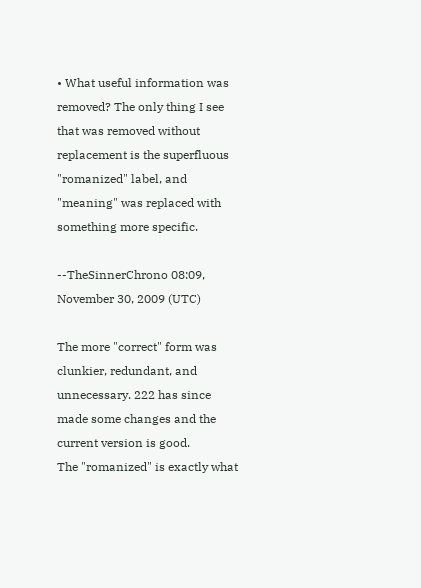• What useful information was removed? The only thing I see that was removed without replacement is the superfluous "romanized" label, and "meaning" was replaced with something more specific.

--TheSinnerChrono 08:09, November 30, 2009 (UTC)

The more "correct" form was clunkier, redundant, and unnecessary. 222 has since made some changes and the current version is good.
The "romanized" is exactly what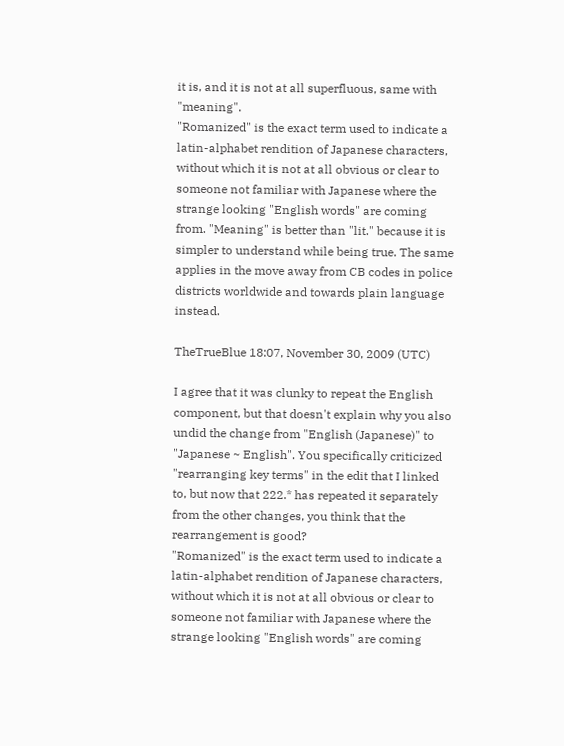it is, and it is not at all superfluous, same with "meaning".
"Romanized" is the exact term used to indicate a latin-alphabet rendition of Japanese characters, without which it is not at all obvious or clear to someone not familiar with Japanese where the strange looking "English words" are coming from. "Meaning" is better than "lit." because it is simpler to understand while being true. The same applies in the move away from CB codes in police districts worldwide and towards plain language instead.

TheTrueBlue 18:07, November 30, 2009 (UTC)

I agree that it was clunky to repeat the English component, but that doesn't explain why you also undid the change from "English (Japanese)" to "Japanese ~ English". You specifically criticized "rearranging key terms" in the edit that I linked to, but now that 222.* has repeated it separately from the other changes, you think that the rearrangement is good?
"Romanized" is the exact term used to indicate a latin-alphabet rendition of Japanese characters, without which it is not at all obvious or clear to someone not familiar with Japanese where the strange looking "English words" are coming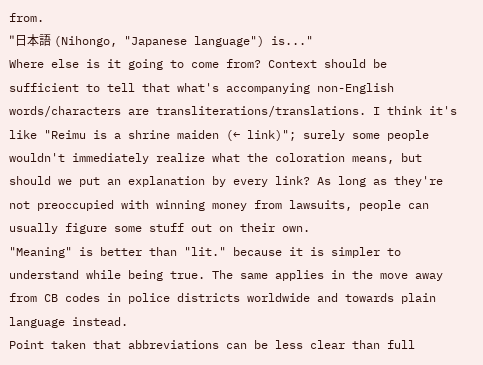from.
"日本語 (Nihongo, "Japanese language") is..."
Where else is it going to come from? Context should be sufficient to tell that what's accompanying non-English words/characters are transliterations/translations. I think it's like "Reimu is a shrine maiden (← link)"; surely some people wouldn't immediately realize what the coloration means, but should we put an explanation by every link? As long as they're not preoccupied with winning money from lawsuits, people can usually figure some stuff out on their own.
"Meaning" is better than "lit." because it is simpler to understand while being true. The same applies in the move away from CB codes in police districts worldwide and towards plain language instead.
Point taken that abbreviations can be less clear than full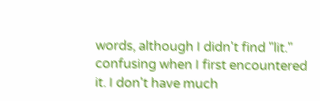words, although I didn't find "lit." confusing when I first encountered it. I don't have much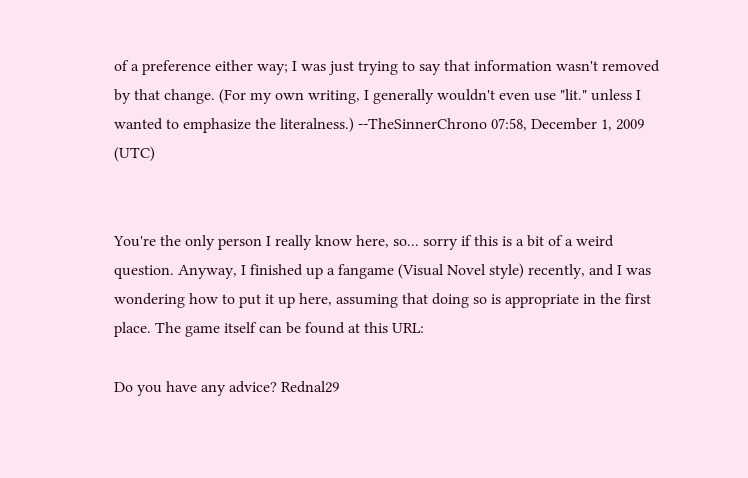of a preference either way; I was just trying to say that information wasn't removed by that change. (For my own writing, I generally wouldn't even use "lit." unless I wanted to emphasize the literalness.) --TheSinnerChrono 07:58, December 1, 2009 (UTC)


You're the only person I really know here, so... sorry if this is a bit of a weird question. Anyway, I finished up a fangame (Visual Novel style) recently, and I was wondering how to put it up here, assuming that doing so is appropriate in the first place. The game itself can be found at this URL:

Do you have any advice? Rednal29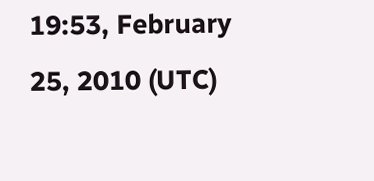19:53, February 25, 2010 (UTC)